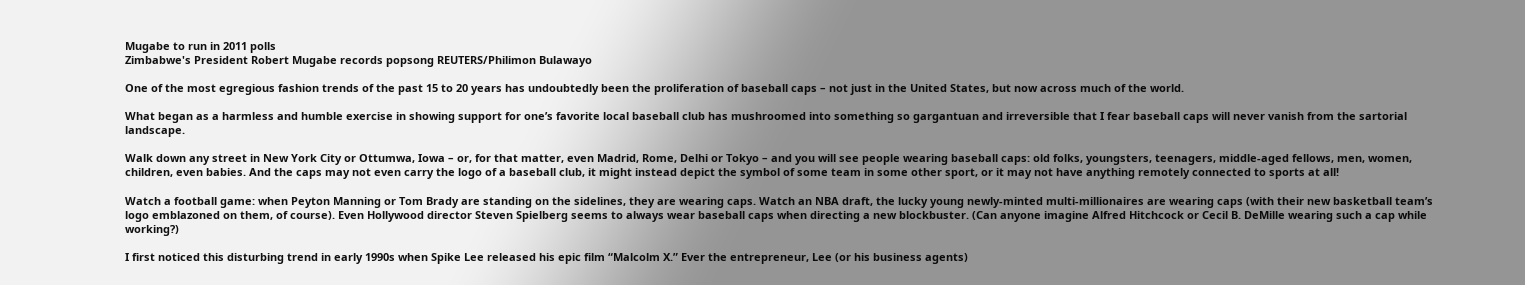Mugabe to run in 2011 polls
Zimbabwe's President Robert Mugabe records popsong REUTERS/Philimon Bulawayo

One of the most egregious fashion trends of the past 15 to 20 years has undoubtedly been the proliferation of baseball caps – not just in the United States, but now across much of the world.

What began as a harmless and humble exercise in showing support for one’s favorite local baseball club has mushroomed into something so gargantuan and irreversible that I fear baseball caps will never vanish from the sartorial landscape.

Walk down any street in New York City or Ottumwa, Iowa – or, for that matter, even Madrid, Rome, Delhi or Tokyo – and you will see people wearing baseball caps: old folks, youngsters, teenagers, middle-aged fellows, men, women, children, even babies. And the caps may not even carry the logo of a baseball club, it might instead depict the symbol of some team in some other sport, or it may not have anything remotely connected to sports at all!

Watch a football game: when Peyton Manning or Tom Brady are standing on the sidelines, they are wearing caps. Watch an NBA draft, the lucky young newly-minted multi-millionaires are wearing caps (with their new basketball team’s logo emblazoned on them, of course). Even Hollywood director Steven Spielberg seems to always wear baseball caps when directing a new blockbuster. (Can anyone imagine Alfred Hitchcock or Cecil B. DeMille wearing such a cap while working?)

I first noticed this disturbing trend in early 1990s when Spike Lee released his epic film “Malcolm X.” Ever the entrepreneur, Lee (or his business agents)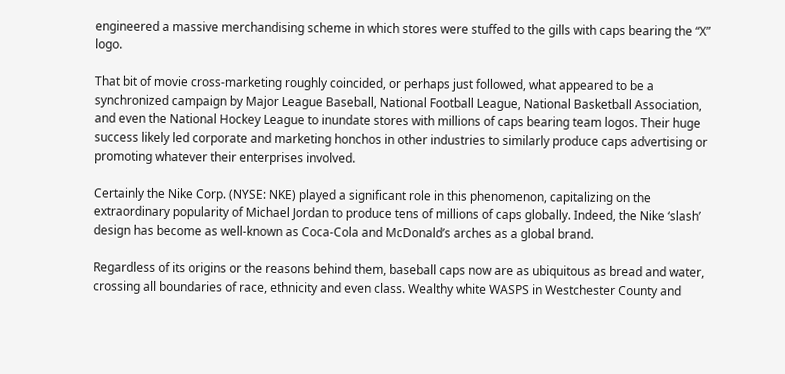engineered a massive merchandising scheme in which stores were stuffed to the gills with caps bearing the “X” logo.

That bit of movie cross-marketing roughly coincided, or perhaps just followed, what appeared to be a synchronized campaign by Major League Baseball, National Football League, National Basketball Association, and even the National Hockey League to inundate stores with millions of caps bearing team logos. Their huge success likely led corporate and marketing honchos in other industries to similarly produce caps advertising or promoting whatever their enterprises involved.

Certainly the Nike Corp. (NYSE: NKE) played a significant role in this phenomenon, capitalizing on the extraordinary popularity of Michael Jordan to produce tens of millions of caps globally. Indeed, the Nike ‘slash’ design has become as well-known as Coca-Cola and McDonald’s arches as a global brand.

Regardless of its origins or the reasons behind them, baseball caps now are as ubiquitous as bread and water, crossing all boundaries of race, ethnicity and even class. Wealthy white WASPS in Westchester County and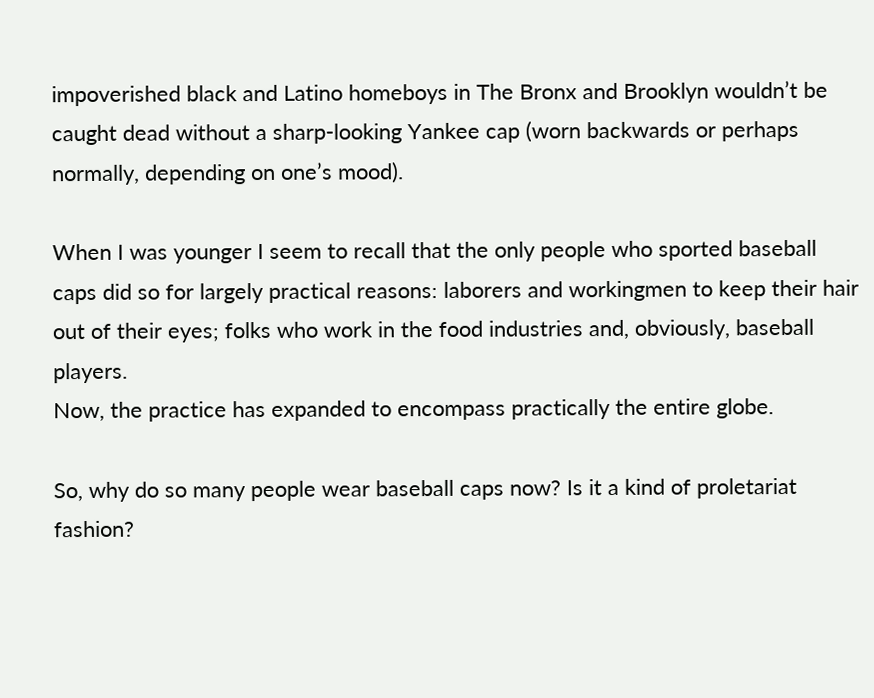impoverished black and Latino homeboys in The Bronx and Brooklyn wouldn’t be caught dead without a sharp-looking Yankee cap (worn backwards or perhaps normally, depending on one’s mood).

When I was younger I seem to recall that the only people who sported baseball caps did so for largely practical reasons: laborers and workingmen to keep their hair out of their eyes; folks who work in the food industries and, obviously, baseball players.
Now, the practice has expanded to encompass practically the entire globe.

So, why do so many people wear baseball caps now? Is it a kind of proletariat fashion?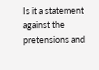Is it a statement against the pretensions and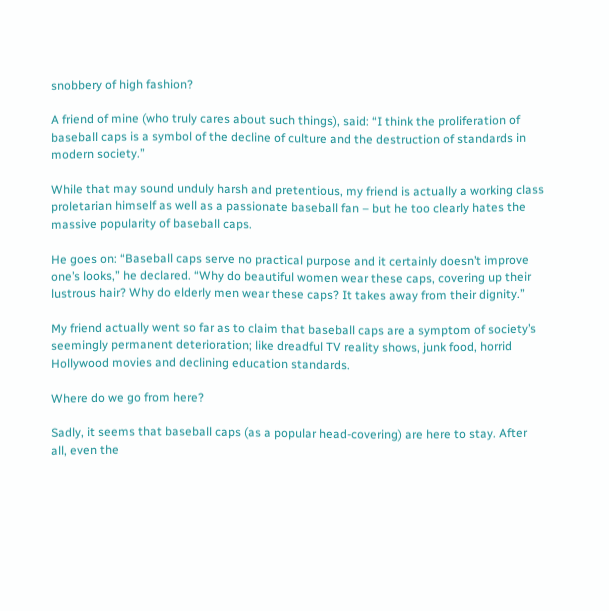snobbery of high fashion?

A friend of mine (who truly cares about such things), said: “I think the proliferation of baseball caps is a symbol of the decline of culture and the destruction of standards in modern society.”

While that may sound unduly harsh and pretentious, my friend is actually a working class proletarian himself as well as a passionate baseball fan – but he too clearly hates the massive popularity of baseball caps.

He goes on: “Baseball caps serve no practical purpose and it certainly doesn’t improve one’s looks,” he declared. “Why do beautiful women wear these caps, covering up their lustrous hair? Why do elderly men wear these caps? It takes away from their dignity.”

My friend actually went so far as to claim that baseball caps are a symptom of society’s seemingly permanent deterioration; like dreadful TV reality shows, junk food, horrid Hollywood movies and declining education standards.

Where do we go from here?

Sadly, it seems that baseball caps (as a popular head-covering) are here to stay. After all, even the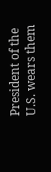President of the U.S. wears them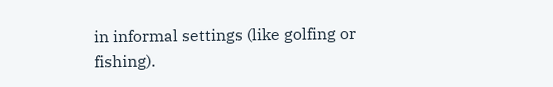in informal settings (like golfing or fishing).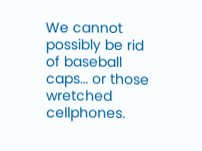We cannot possibly be rid of baseball caps… or those wretched cellphones.